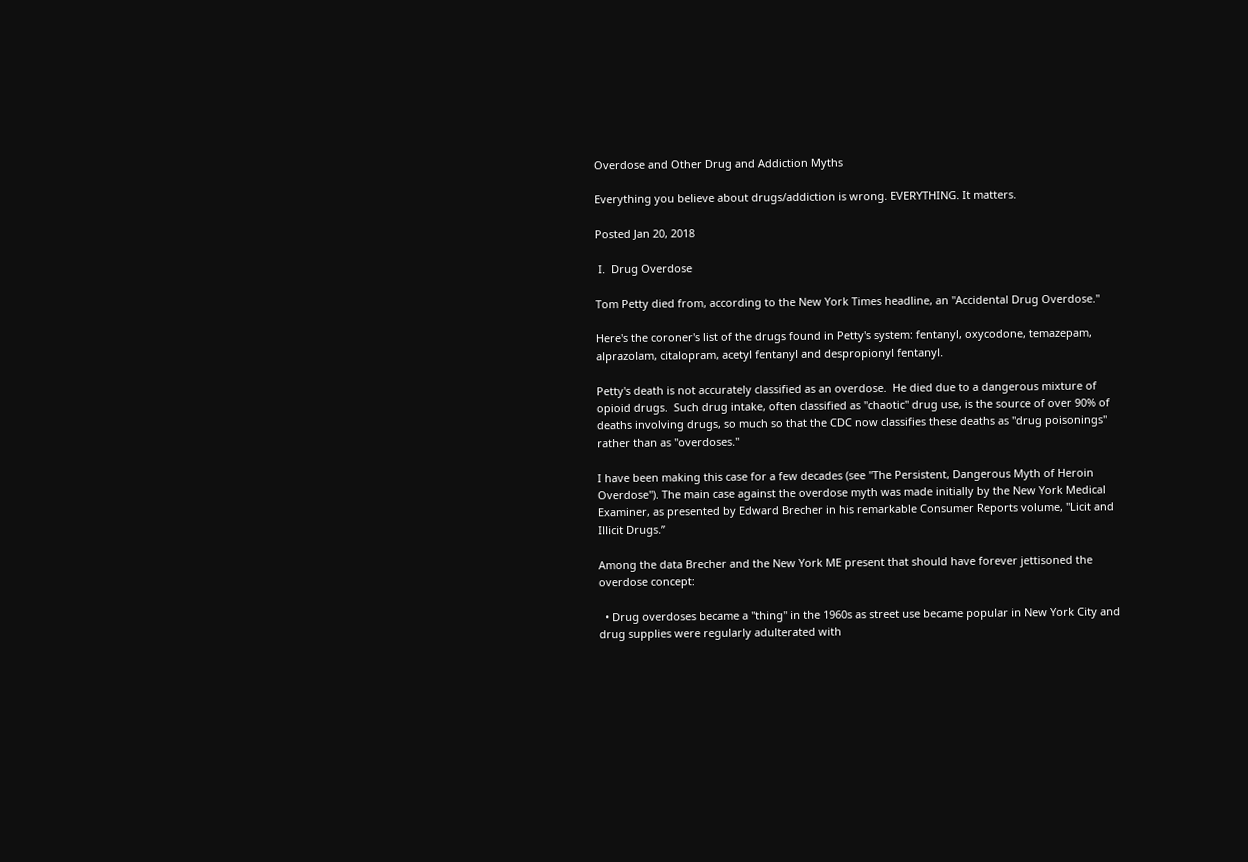Overdose and Other Drug and Addiction Myths

Everything you believe about drugs/addiction is wrong. EVERYTHING. It matters.

Posted Jan 20, 2018

 I.  Drug Overdose

Tom Petty died from, according to the New York Times headline, an "Accidental Drug Overdose."

Here's the coroner's list of the drugs found in Petty's system: fentanyl, oxycodone, temazepam, alprazolam, citalopram, acetyl fentanyl and despropionyl fentanyl.

Petty's death is not accurately classified as an overdose.  He died due to a dangerous mixture of opioid drugs.  Such drug intake, often classified as "chaotic" drug use, is the source of over 90% of deaths involving drugs, so much so that the CDC now classifies these deaths as "drug poisonings" rather than as "overdoses."

I have been making this case for a few decades (see "The Persistent, Dangerous Myth of Heroin Overdose"). The main case against the overdose myth was made initially by the New York Medical Examiner, as presented by Edward Brecher in his remarkable Consumer Reports volume, "Licit and Illicit Drugs.”

Among the data Brecher and the New York ME present that should have forever jettisoned the overdose concept:

  • Drug overdoses became a "thing" in the 1960s as street use became popular in New York City and drug supplies were regularly adulterated with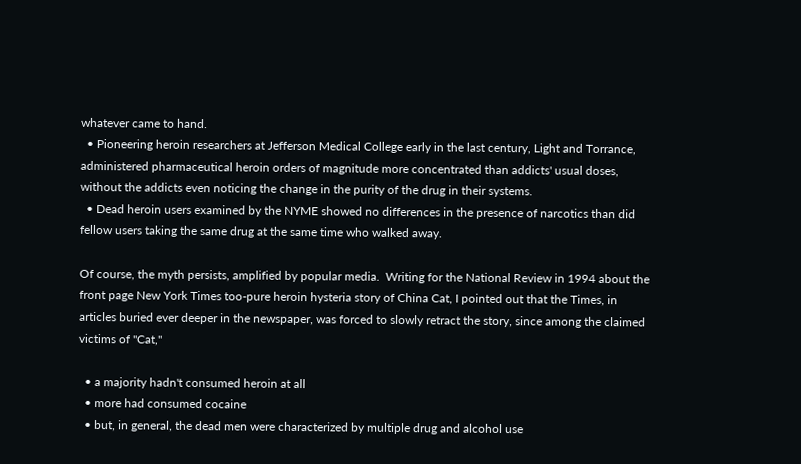whatever came to hand.
  • Pioneering heroin researchers at Jefferson Medical College early in the last century, Light and Torrance, administered pharmaceutical heroin orders of magnitude more concentrated than addicts' usual doses, without the addicts even noticing the change in the purity of the drug in their systems.
  • Dead heroin users examined by the NYME showed no differences in the presence of narcotics than did fellow users taking the same drug at the same time who walked away.

Of course, the myth persists, amplified by popular media.  Writing for the National Review in 1994 about the front page New York Times too-pure heroin hysteria story of China Cat, I pointed out that the Times, in articles buried ever deeper in the newspaper, was forced to slowly retract the story, since among the claimed victims of "Cat,"

  • a majority hadn't consumed heroin at all
  • more had consumed cocaine
  • but, in general, the dead men were characterized by multiple drug and alcohol use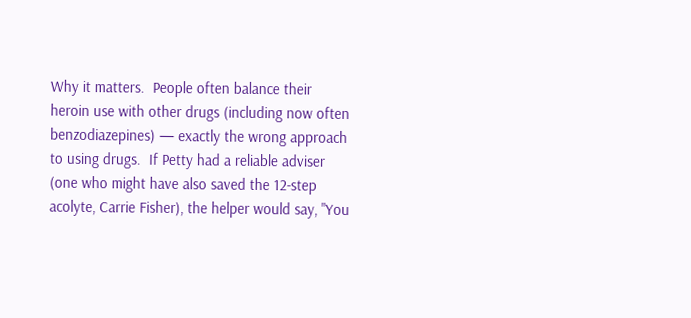Why it matters.  People often balance their heroin use with other drugs (including now often benzodiazepines) — exactly the wrong approach to using drugs.  If Petty had a reliable adviser (one who might have also saved the 12-step acolyte, Carrie Fisher), the helper would say, "You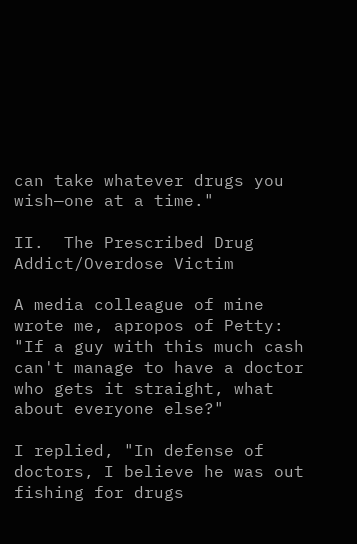can take whatever drugs you wish—one at a time."

II.  The Prescribed Drug Addict/Overdose Victim

A media colleague of mine wrote me, apropos of Petty: "If a guy with this much cash can't manage to have a doctor who gets it straight, what about everyone else?"

I replied, "In defense of doctors, I believe he was out fishing for drugs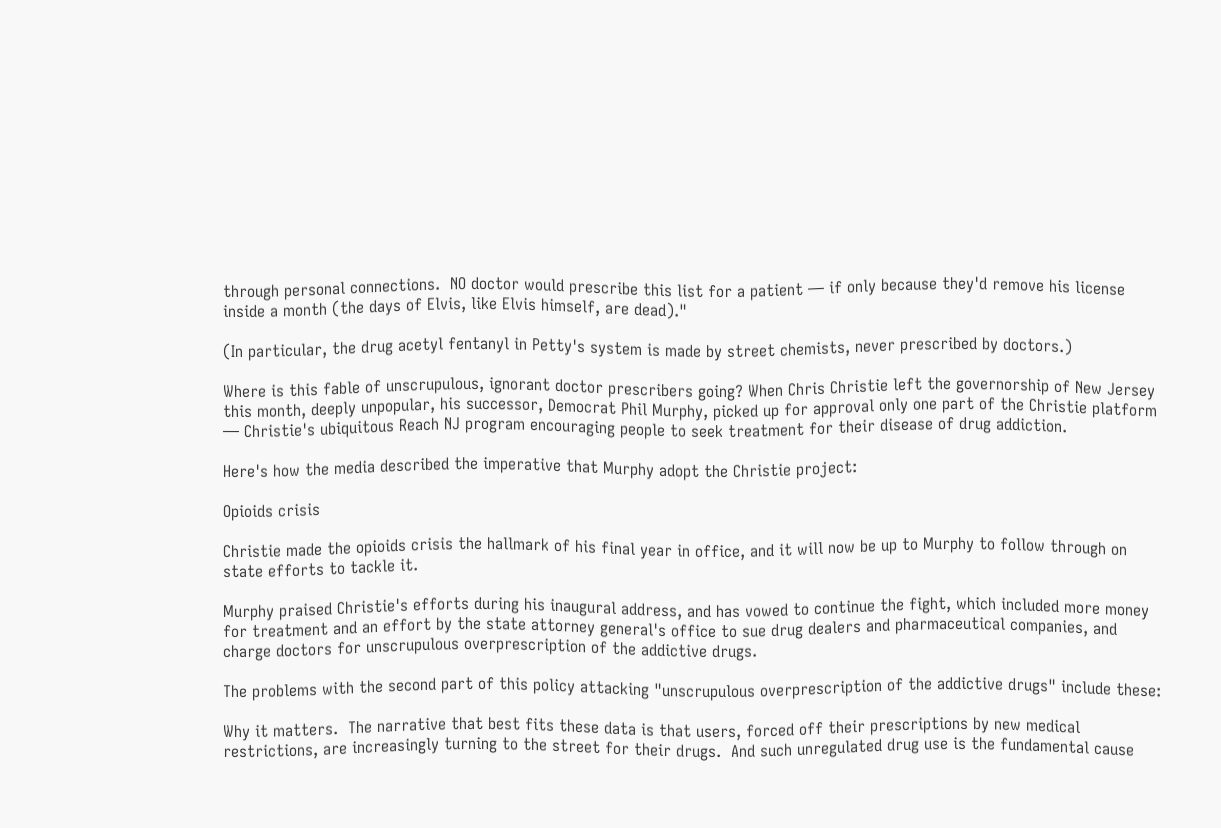through personal connections.  NO doctor would prescribe this list for a patient — if only because they'd remove his license inside a month (the days of Elvis, like Elvis himself, are dead)."

(In particular, the drug acetyl fentanyl in Petty's system is made by street chemists, never prescribed by doctors.)

Where is this fable of unscrupulous, ignorant doctor prescribers going? When Chris Christie left the governorship of New Jersey this month, deeply unpopular, his successor, Democrat Phil Murphy, picked up for approval only one part of the Christie platform — Christie's ubiquitous Reach NJ program encouraging people to seek treatment for their disease of drug addiction.

Here's how the media described the imperative that Murphy adopt the Christie project:

Opioids crisis

Christie made the opioids crisis the hallmark of his final year in office, and it will now be up to Murphy to follow through on state efforts to tackle it.

Murphy praised Christie's efforts during his inaugural address, and has vowed to continue the fight, which included more money for treatment and an effort by the state attorney general's office to sue drug dealers and pharmaceutical companies, and charge doctors for unscrupulous overprescription of the addictive drugs.

The problems with the second part of this policy attacking "unscrupulous overprescription of the addictive drugs" include these:

Why it matters.  The narrative that best fits these data is that users, forced off their prescriptions by new medical restrictions, are increasingly turning to the street for their drugs.  And such unregulated drug use is the fundamental cause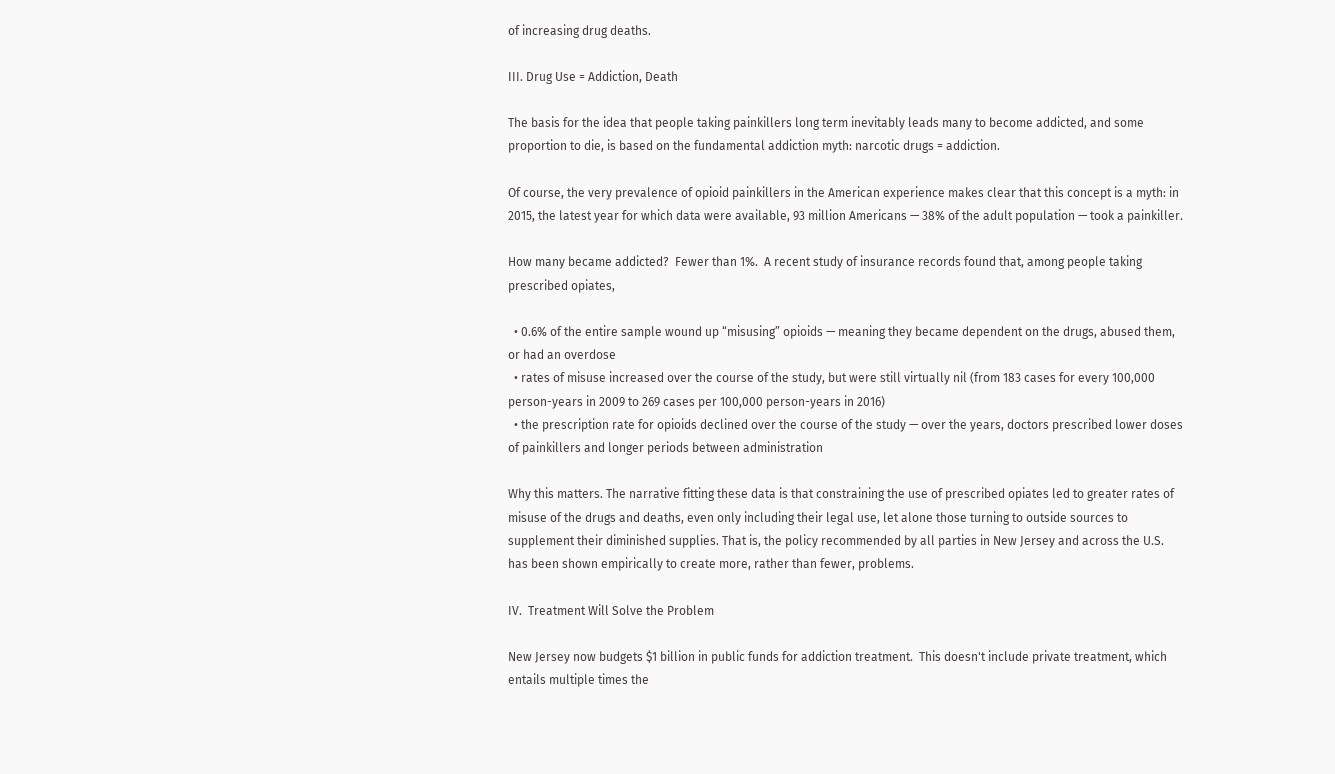of increasing drug deaths.

III. Drug Use = Addiction, Death

The basis for the idea that people taking painkillers long term inevitably leads many to become addicted, and some proportion to die, is based on the fundamental addiction myth: narcotic drugs = addiction.

Of course, the very prevalence of opioid painkillers in the American experience makes clear that this concept is a myth: in 2015, the latest year for which data were available, 93 million Americans — 38% of the adult population — took a painkiller.

How many became addicted?  Fewer than 1%.  A recent study of insurance records found that, among people taking prescribed opiates,

  • 0.6% of the entire sample wound up “misusing” opioids — meaning they became dependent on the drugs, abused them, or had an overdose
  • rates of misuse increased over the course of the study, but were still virtually nil (from 183 cases for every 100,000 person-years in 2009 to 269 cases per 100,000 person-years in 2016)
  • the prescription rate for opioids declined over the course of the study — over the years, doctors prescribed lower doses of painkillers and longer periods between administration

Why this matters. The narrative fitting these data is that constraining the use of prescribed opiates led to greater rates of misuse of the drugs and deaths, even only including their legal use, let alone those turning to outside sources to supplement their diminished supplies. That is, the policy recommended by all parties in New Jersey and across the U.S. has been shown empirically to create more, rather than fewer, problems.

IV.  Treatment Will Solve the Problem

New Jersey now budgets $1 billion in public funds for addiction treatment.  This doesn't include private treatment, which entails multiple times the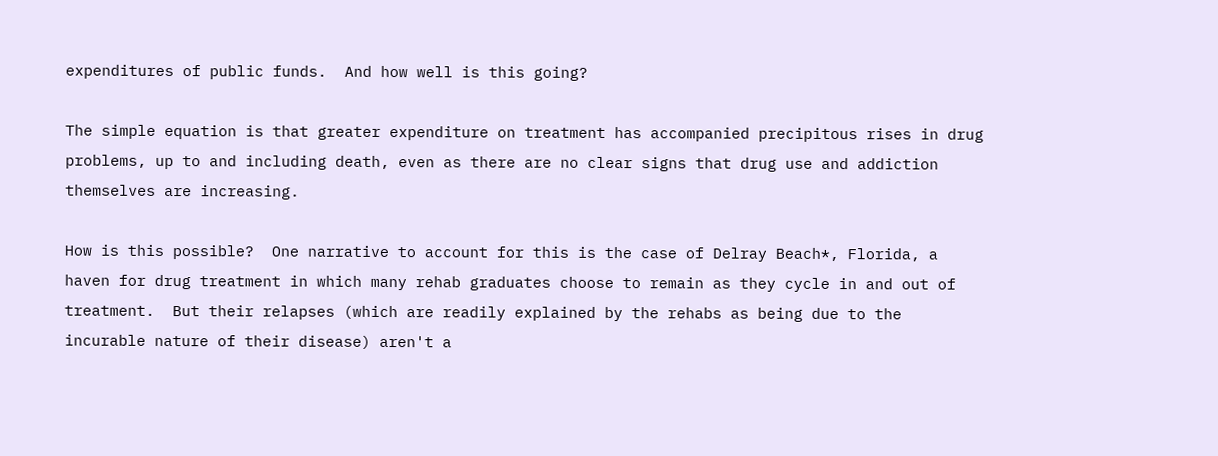expenditures of public funds.  And how well is this going?

The simple equation is that greater expenditure on treatment has accompanied precipitous rises in drug problems, up to and including death, even as there are no clear signs that drug use and addiction themselves are increasing.

How is this possible?  One narrative to account for this is the case of Delray Beach*, Florida, a haven for drug treatment in which many rehab graduates choose to remain as they cycle in and out of treatment.  But their relapses (which are readily explained by the rehabs as being due to the incurable nature of their disease) aren't a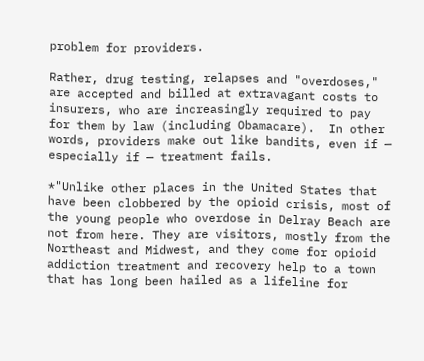problem for providers.

Rather, drug testing, relapses and "overdoses," are accepted and billed at extravagant costs to insurers, who are increasingly required to pay for them by law (including Obamacare).  In other words, providers make out like bandits, even if — especially if — treatment fails.

*"Unlike other places in the United States that have been clobbered by the opioid crisis, most of the young people who overdose in Delray Beach are not from here. They are visitors, mostly from the Northeast and Midwest, and they come for opioid addiction treatment and recovery help to a town that has long been hailed as a lifeline for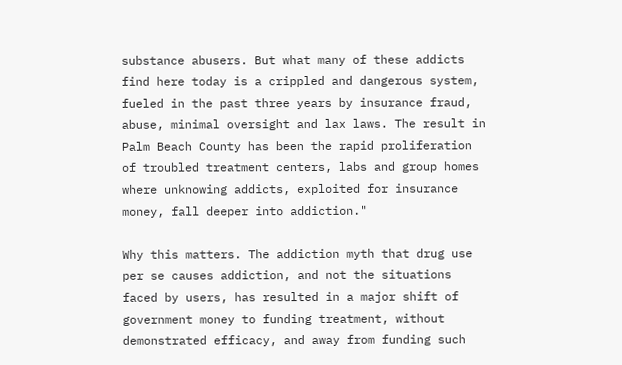substance abusers. But what many of these addicts find here today is a crippled and dangerous system, fueled in the past three years by insurance fraud, abuse, minimal oversight and lax laws. The result in Palm Beach County has been the rapid proliferation of troubled treatment centers, labs and group homes where unknowing addicts, exploited for insurance money, fall deeper into addiction."

Why this matters. The addiction myth that drug use per se causes addiction, and not the situations faced by users, has resulted in a major shift of government money to funding treatment, without demonstrated efficacy, and away from funding such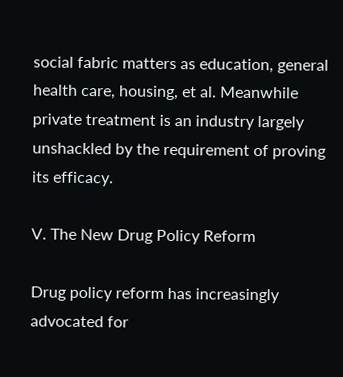social fabric matters as education, general health care, housing, et al. Meanwhile private treatment is an industry largely unshackled by the requirement of proving its efficacy.

V. The New Drug Policy Reform

Drug policy reform has increasingly advocated for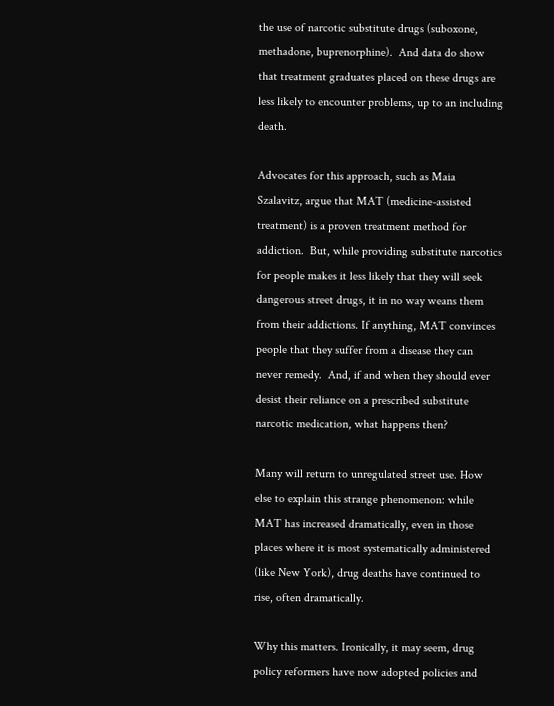the use of narcotic substitute drugs (suboxone, methadone, buprenorphine).  And data do show that treatment graduates placed on these drugs are less likely to encounter problems, up to an including death.

Advocates for this approach, such as Maia Szalavitz, argue that MAT (medicine-assisted treatment) is a proven treatment method for addiction.  But, while providing substitute narcotics for people makes it less likely that they will seek dangerous street drugs, it in no way weans them from their addictions. If anything, MAT convinces people that they suffer from a disease they can never remedy.  And, if and when they should ever desist their reliance on a prescribed substitute narcotic medication, what happens then?

Many will return to unregulated street use. How else to explain this strange phenomenon: while MAT has increased dramatically, even in those places where it is most systematically administered (like New York), drug deaths have continued to rise, often dramatically.

Why this matters. Ironically, it may seem, drug policy reformers have now adopted policies and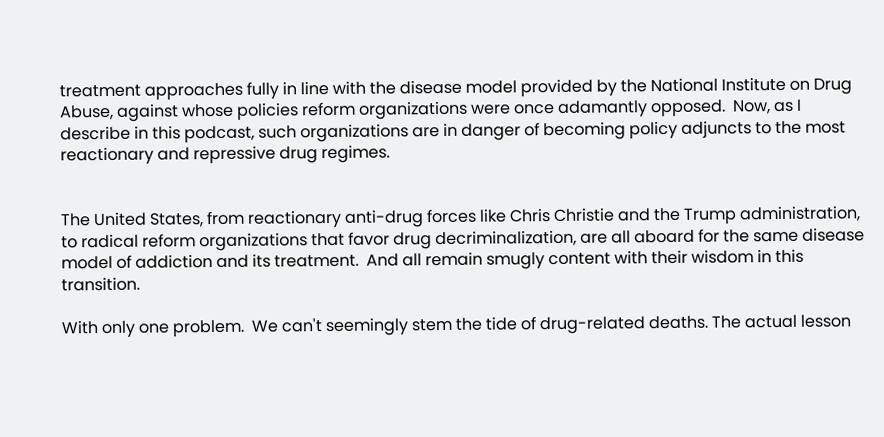treatment approaches fully in line with the disease model provided by the National Institute on Drug Abuse, against whose policies reform organizations were once adamantly opposed.  Now, as I describe in this podcast, such organizations are in danger of becoming policy adjuncts to the most reactionary and repressive drug regimes.


The United States, from reactionary anti-drug forces like Chris Christie and the Trump administration, to radical reform organizations that favor drug decriminalization, are all aboard for the same disease model of addiction and its treatment.  And all remain smugly content with their wisdom in this transition.

With only one problem.  We can't seemingly stem the tide of drug-related deaths. The actual lesson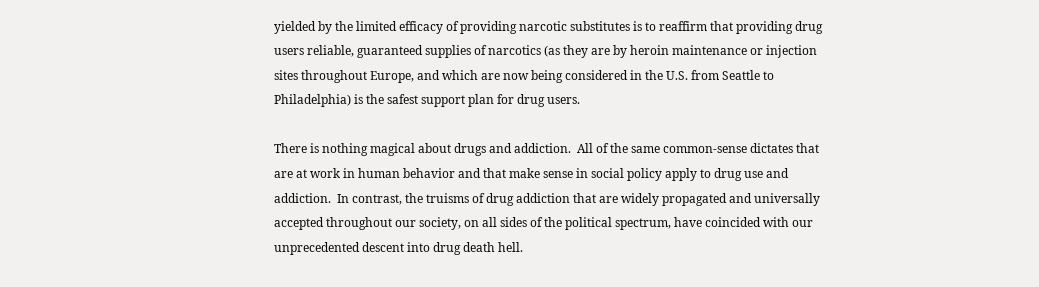yielded by the limited efficacy of providing narcotic substitutes is to reaffirm that providing drug users reliable, guaranteed supplies of narcotics (as they are by heroin maintenance or injection sites throughout Europe, and which are now being considered in the U.S. from Seattle to Philadelphia) is the safest support plan for drug users.

There is nothing magical about drugs and addiction.  All of the same common-sense dictates that are at work in human behavior and that make sense in social policy apply to drug use and addiction.  In contrast, the truisms of drug addiction that are widely propagated and universally accepted throughout our society, on all sides of the political spectrum, have coincided with our unprecedented descent into drug death hell.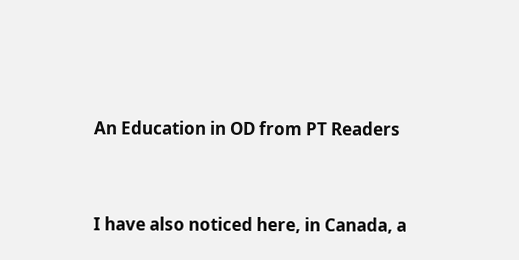An Education in OD from PT Readers


I have also noticed here, in Canada, a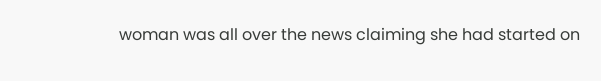woman was all over the news claiming she had started on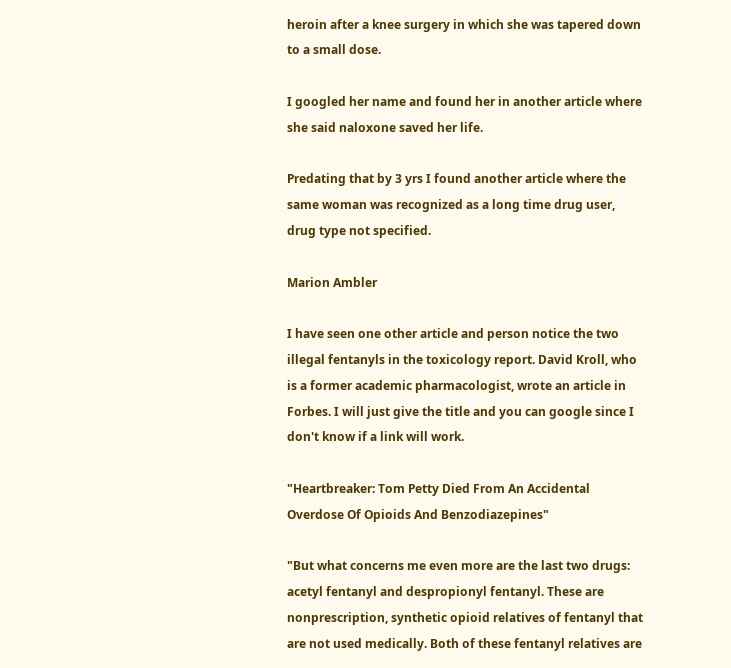heroin after a knee surgery in which she was tapered down to a small dose.

I googled her name and found her in another article where she said naloxone saved her life.

Predating that by 3 yrs I found another article where the same woman was recognized as a long time drug user, drug type not specified.

Marion Ambler

I have seen one other article and person notice the two illegal fentanyls in the toxicology report. David Kroll, who is a former academic pharmacologist, wrote an article in Forbes. I will just give the title and you can google since I don't know if a link will work.

"Heartbreaker: Tom Petty Died From An Accidental Overdose Of Opioids And Benzodiazepines"

"But what concerns me even more are the last two drugs: acetyl fentanyl and despropionyl fentanyl. These are nonprescription, synthetic opioid relatives of fentanyl that are not used medically. Both of these fentanyl relatives are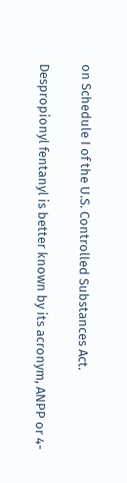on Schedule I of the U.S. Controlled Substances Act.

Despropionyl fentanyl is better known by its acronym, ANPP or 4-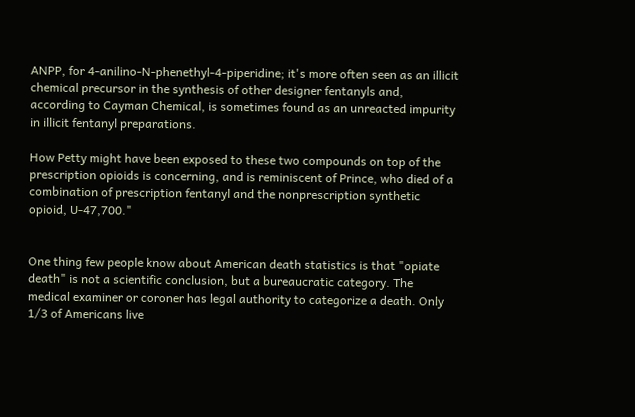ANPP, for 4-anilino-N-phenethyl-4-piperidine; it's more often seen as an illicit chemical precursor in the synthesis of other designer fentanyls and, according to Cayman Chemical, is sometimes found as an unreacted impurity in illicit fentanyl preparations.

How Petty might have been exposed to these two compounds on top of the prescription opioids is concerning, and is reminiscent of Prince, who died of a combination of prescription fentanyl and the nonprescription synthetic opioid, U-47,700."


One thing few people know about American death statistics is that "opiate death" is not a scientific conclusion, but a bureaucratic category. The medical examiner or coroner has legal authority to categorize a death. Only 1/3 of Americans live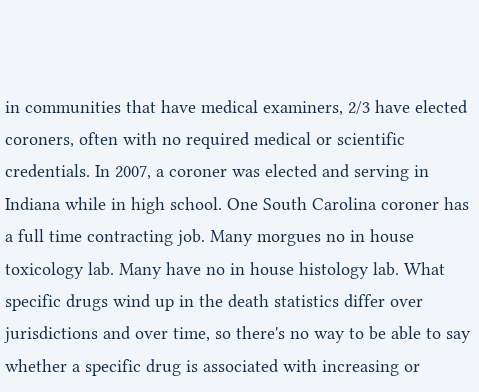in communities that have medical examiners, 2/3 have elected coroners, often with no required medical or scientific credentials. In 2007, a coroner was elected and serving in Indiana while in high school. One South Carolina coroner has a full time contracting job. Many morgues no in house toxicology lab. Many have no in house histology lab. What specific drugs wind up in the death statistics differ over jurisdictions and over time, so there's no way to be able to say whether a specific drug is associated with increasing or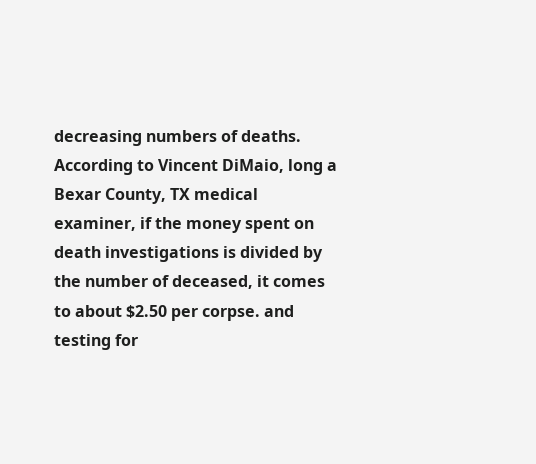decreasing numbers of deaths. According to Vincent DiMaio, long a Bexar County, TX medical examiner, if the money spent on death investigations is divided by the number of deceased, it comes to about $2.50 per corpse. and testing for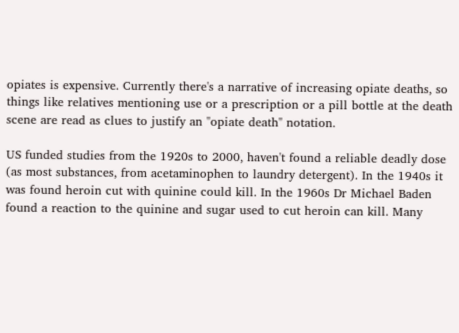opiates is expensive. Currently there's a narrative of increasing opiate deaths, so things like relatives mentioning use or a prescription or a pill bottle at the death scene are read as clues to justify an "opiate death" notation.

US funded studies from the 1920s to 2000, haven't found a reliable deadly dose (as most substances, from acetaminophen to laundry detergent). In the 1940s it was found heroin cut with quinine could kill. In the 1960s Dr Michael Baden found a reaction to the quinine and sugar used to cut heroin can kill. Many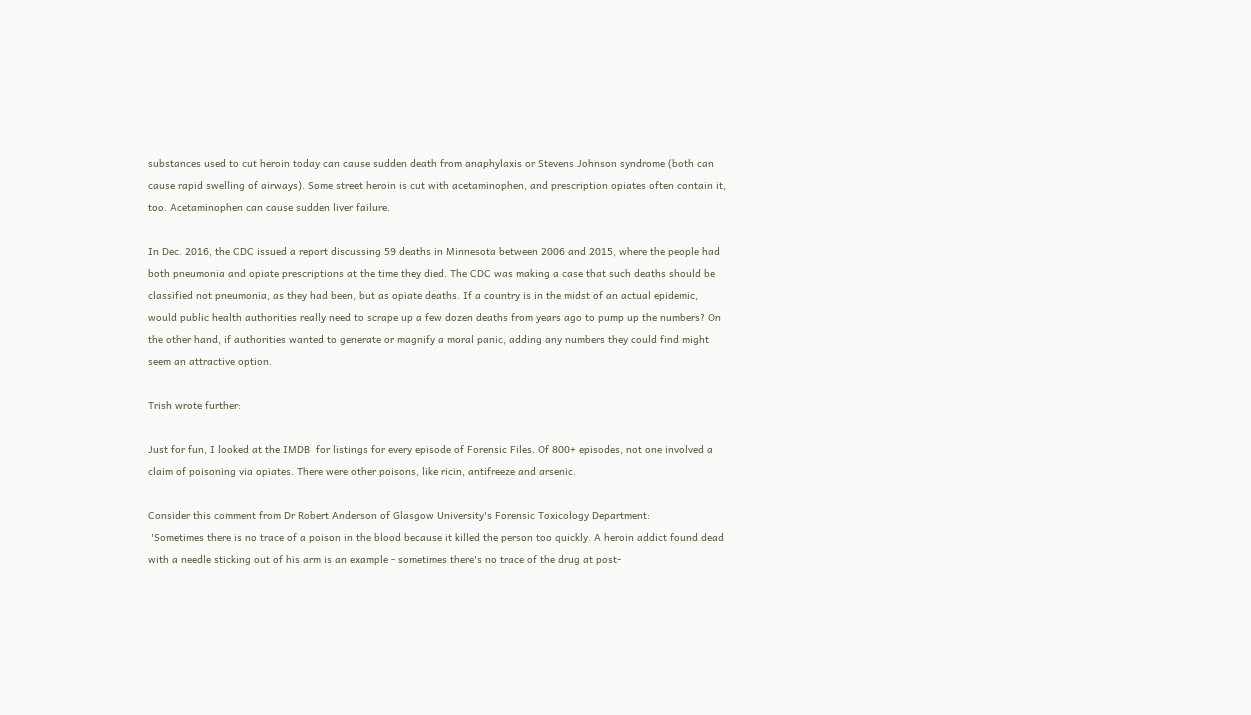substances used to cut heroin today can cause sudden death from anaphylaxis or Stevens Johnson syndrome (both can cause rapid swelling of airways). Some street heroin is cut with acetaminophen, and prescription opiates often contain it, too. Acetaminophen can cause sudden liver failure.

In Dec. 2016, the CDC issued a report discussing 59 deaths in Minnesota between 2006 and 2015, where the people had both pneumonia and opiate prescriptions at the time they died. The CDC was making a case that such deaths should be classified not pneumonia, as they had been, but as opiate deaths. If a country is in the midst of an actual epidemic, would public health authorities really need to scrape up a few dozen deaths from years ago to pump up the numbers? On the other hand, if authorities wanted to generate or magnify a moral panic, adding any numbers they could find might seem an attractive option.

Trish wrote further:

Just for fun, I looked at the IMDB  for listings for every episode of Forensic Files. Of 800+ episodes, not one involved a claim of poisoning via opiates. There were other poisons, like ricin, antifreeze and arsenic.

Consider this comment from Dr Robert Anderson of Glasgow University's Forensic Toxicology Department:
 'Sometimes there is no trace of a poison in the blood because it killed the person too quickly. A heroin addict found dead with a needle sticking out of his arm is an example - sometimes there's no trace of the drug at post-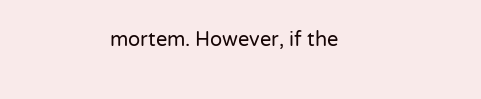mortem. However, if the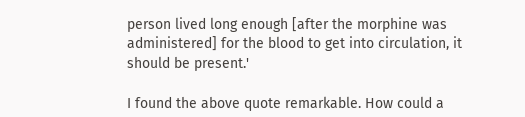person lived long enough [after the morphine was administered] for the blood to get into circulation, it should be present.'

I found the above quote remarkable. How could a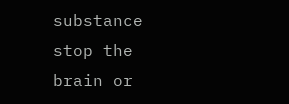substance stop the brain or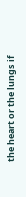the heart or the lungs if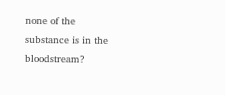none of the substance is in the bloodstream?